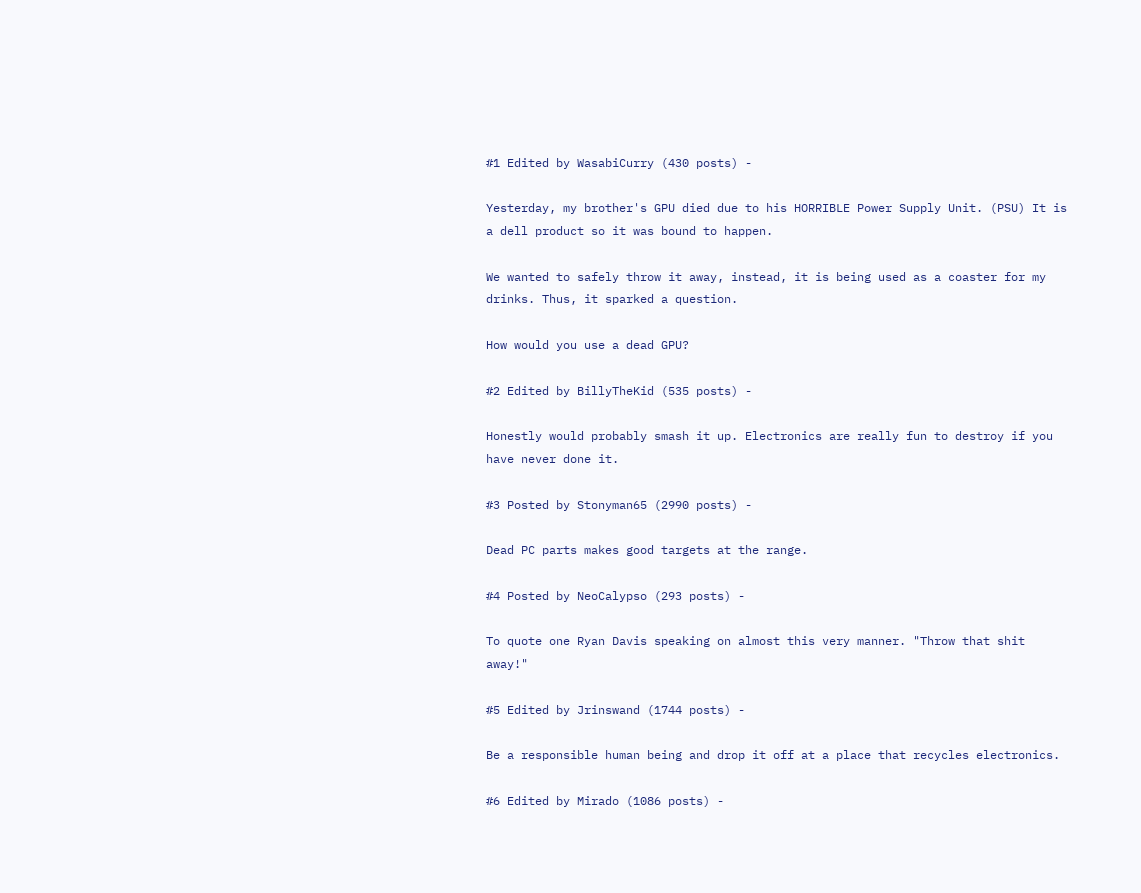#1 Edited by WasabiCurry (430 posts) -

Yesterday, my brother's GPU died due to his HORRIBLE Power Supply Unit. (PSU) It is a dell product so it was bound to happen.

We wanted to safely throw it away, instead, it is being used as a coaster for my drinks. Thus, it sparked a question.

How would you use a dead GPU?

#2 Edited by BillyTheKid (535 posts) -

Honestly would probably smash it up. Electronics are really fun to destroy if you have never done it.

#3 Posted by Stonyman65 (2990 posts) -

Dead PC parts makes good targets at the range.

#4 Posted by NeoCalypso (293 posts) -

To quote one Ryan Davis speaking on almost this very manner. "Throw that shit away!"

#5 Edited by Jrinswand (1744 posts) -

Be a responsible human being and drop it off at a place that recycles electronics.

#6 Edited by Mirado (1086 posts) -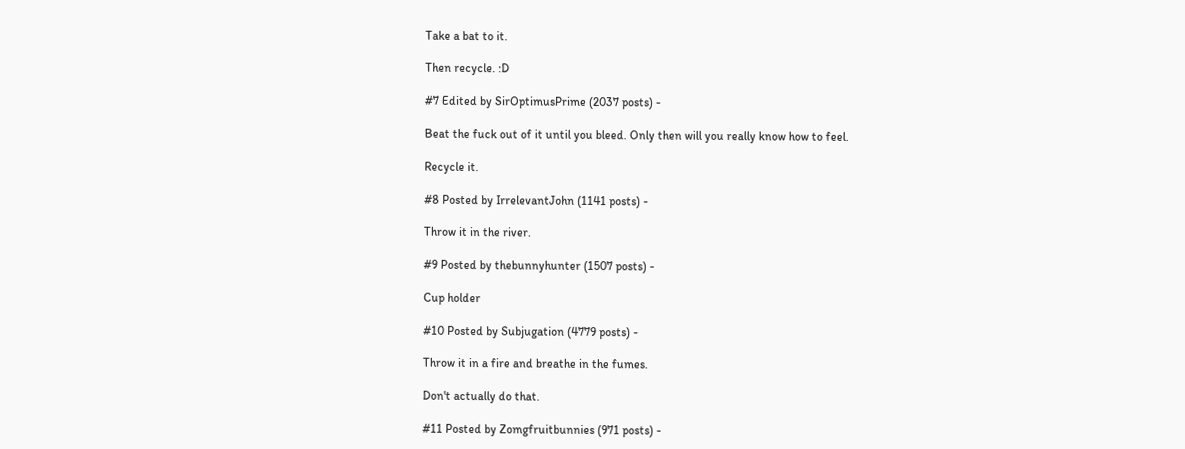Take a bat to it.

Then recycle. :D

#7 Edited by SirOptimusPrime (2037 posts) -

Beat the fuck out of it until you bleed. Only then will you really know how to feel.

Recycle it.

#8 Posted by IrrelevantJohn (1141 posts) -

Throw it in the river.

#9 Posted by thebunnyhunter (1507 posts) -

Cup holder

#10 Posted by Subjugation (4779 posts) -

Throw it in a fire and breathe in the fumes.

Don't actually do that.

#11 Posted by Zomgfruitbunnies (971 posts) -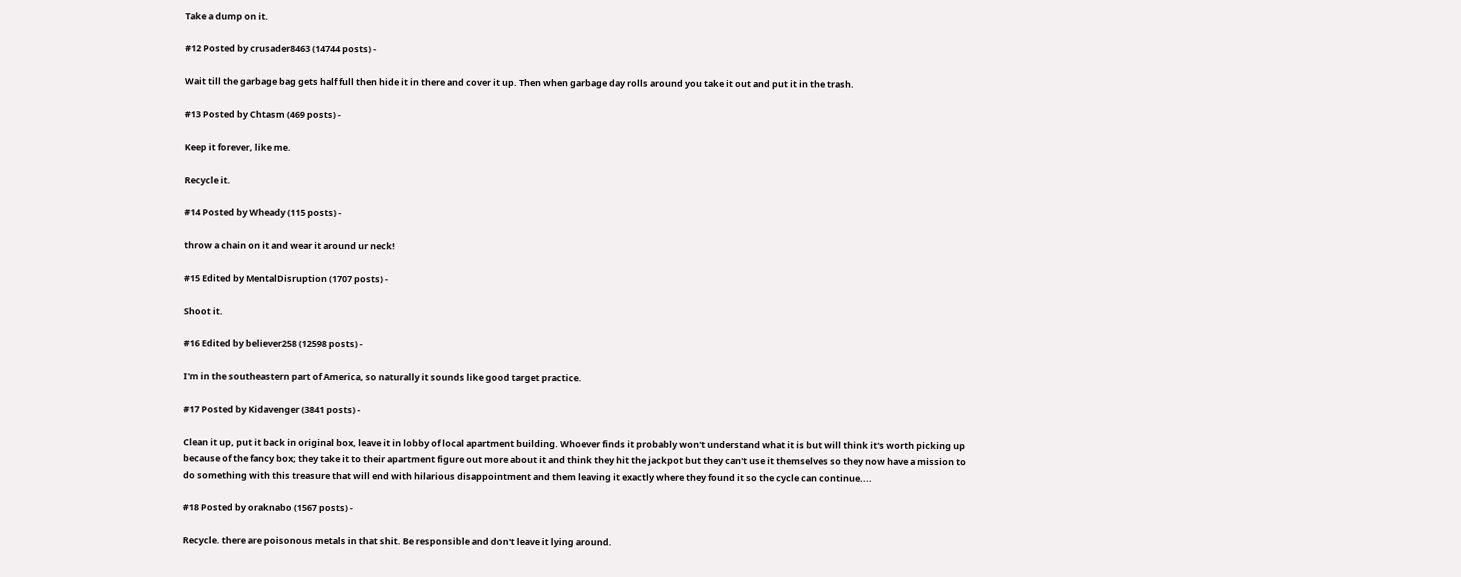Take a dump on it.

#12 Posted by crusader8463 (14744 posts) -

Wait till the garbage bag gets half full then hide it in there and cover it up. Then when garbage day rolls around you take it out and put it in the trash.

#13 Posted by Chtasm (469 posts) -

Keep it forever, like me.

Recycle it.

#14 Posted by Wheady (115 posts) -

throw a chain on it and wear it around ur neck!

#15 Edited by MentalDisruption (1707 posts) -

Shoot it.

#16 Edited by believer258 (12598 posts) -

I'm in the southeastern part of America, so naturally it sounds like good target practice.

#17 Posted by Kidavenger (3841 posts) -

Clean it up, put it back in original box, leave it in lobby of local apartment building. Whoever finds it probably won't understand what it is but will think it's worth picking up because of the fancy box; they take it to their apartment figure out more about it and think they hit the jackpot but they can't use it themselves so they now have a mission to do something with this treasure that will end with hilarious disappointment and them leaving it exactly where they found it so the cycle can continue....

#18 Posted by oraknabo (1567 posts) -

Recycle. there are poisonous metals in that shit. Be responsible and don't leave it lying around.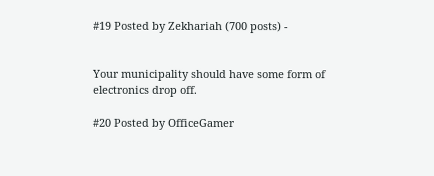#19 Posted by Zekhariah (700 posts) -


Your municipality should have some form of electronics drop off.

#20 Posted by OfficeGamer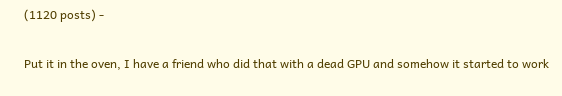(1120 posts) -

Put it in the oven, I have a friend who did that with a dead GPU and somehow it started to work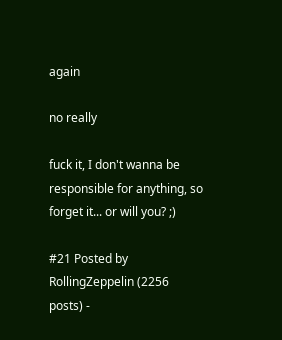again

no really

fuck it, I don't wanna be responsible for anything, so forget it... or will you? ;)

#21 Posted by RollingZeppelin (2256 posts) -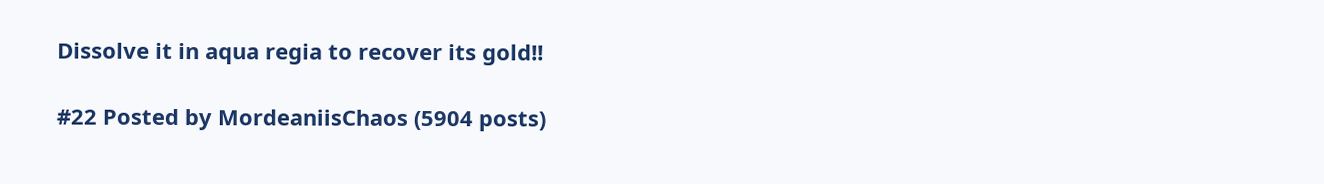Dissolve it in aqua regia to recover its gold!!

#22 Posted by MordeaniisChaos (5904 posts)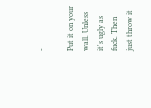-

Put it on your wall. Unless it's ugly as fuck. Then just throw it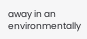away in an environmentally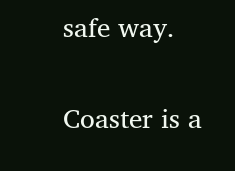safe way.

Coaster is a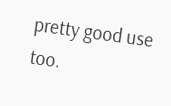pretty good use too.